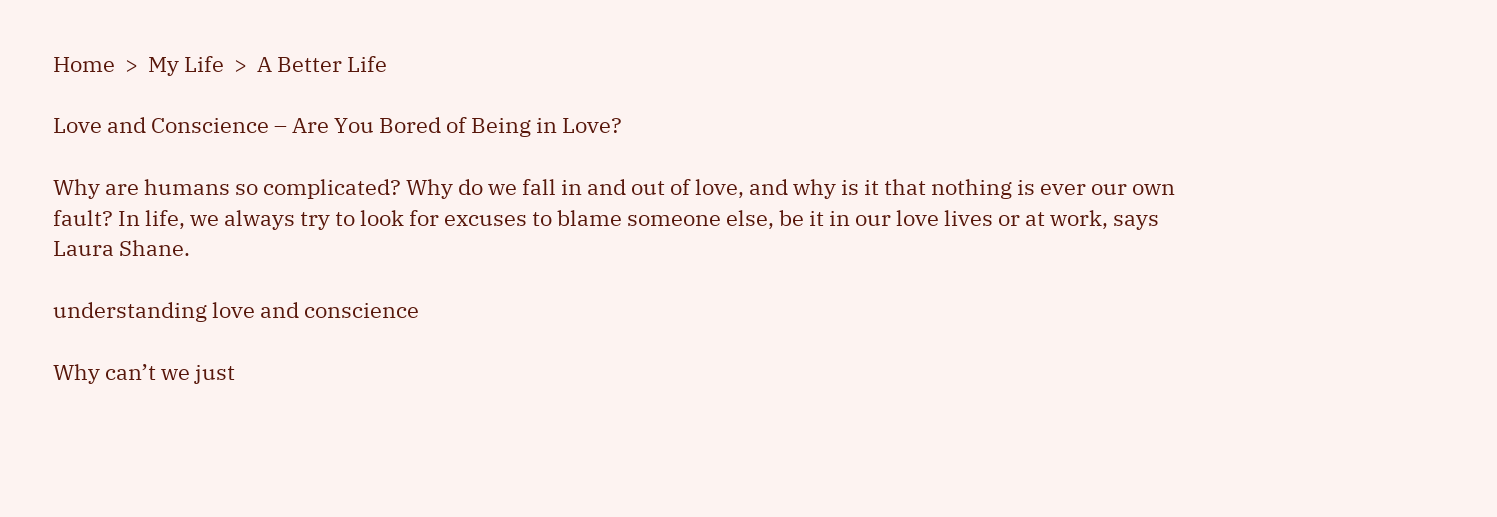Home  >  My Life  >  A Better Life

Love and Conscience – Are You Bored of Being in Love?

Why are humans so complicated? Why do we fall in and out of love, and why is it that nothing is ever our own fault? In life, we always try to look for excuses to blame someone else, be it in our love lives or at work, says Laura Shane.

understanding love and conscience

Why can’t we just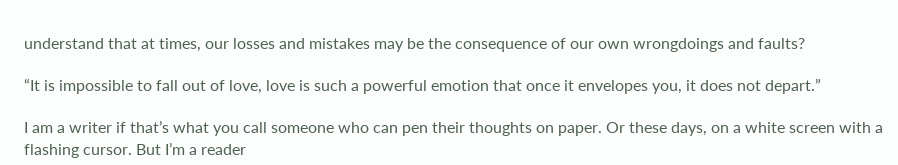understand that at times, our losses and mistakes may be the consequence of our own wrongdoings and faults?

“It is impossible to fall out of love, love is such a powerful emotion that once it envelopes you, it does not depart.”

I am a writer if that’s what you call someone who can pen their thoughts on paper. Or these days, on a white screen with a flashing cursor. But I’m a reader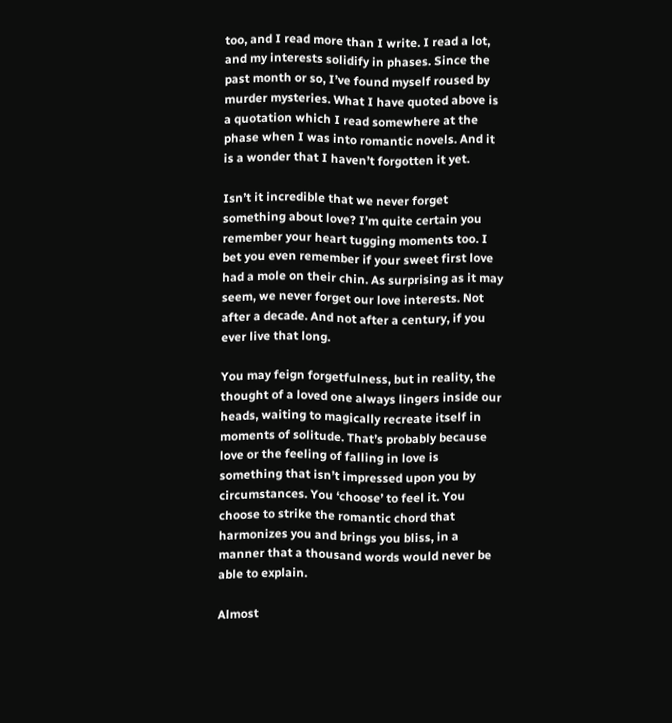too, and I read more than I write. I read a lot, and my interests solidify in phases. Since the past month or so, I’ve found myself roused by murder mysteries. What I have quoted above is a quotation which I read somewhere at the phase when I was into romantic novels. And it is a wonder that I haven’t forgotten it yet.

Isn’t it incredible that we never forget something about love? I’m quite certain you remember your heart tugging moments too. I bet you even remember if your sweet first love had a mole on their chin. As surprising as it may seem, we never forget our love interests. Not after a decade. And not after a century, if you ever live that long.

You may feign forgetfulness, but in reality, the thought of a loved one always lingers inside our heads, waiting to magically recreate itself in moments of solitude. That’s probably because love or the feeling of falling in love is something that isn’t impressed upon you by circumstances. You ‘choose’ to feel it. You choose to strike the romantic chord that harmonizes you and brings you bliss, in a manner that a thousand words would never be able to explain.

Almost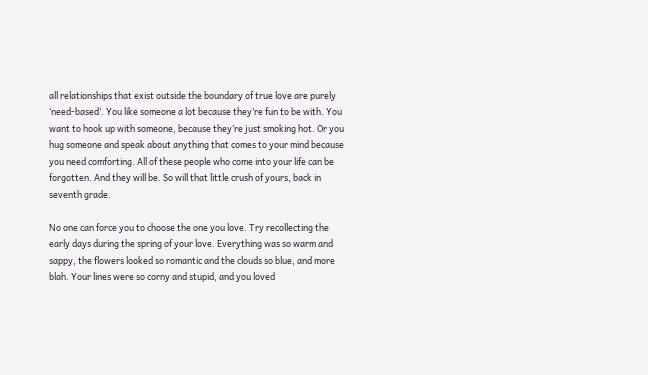all relationships that exist outside the boundary of true love are purely ‘need-based’. You like someone a lot because they’re fun to be with. You want to hook up with someone, because they’re just smoking hot. Or you hug someone and speak about anything that comes to your mind because you need comforting. All of these people who come into your life can be forgotten. And they will be. So will that little crush of yours, back in seventh grade.

No one can force you to choose the one you love. Try recollecting the early days during the spring of your love. Everything was so warm and sappy, the flowers looked so romantic and the clouds so blue, and more blah. Your lines were so corny and stupid, and you loved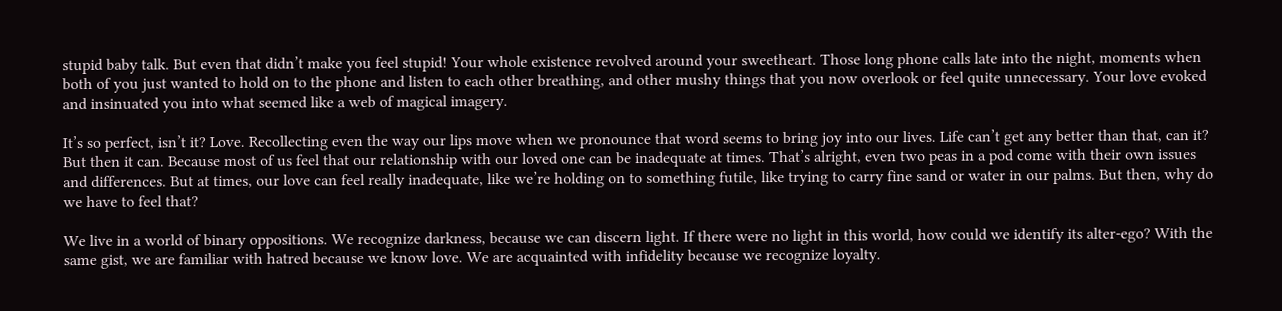stupid baby talk. But even that didn’t make you feel stupid! Your whole existence revolved around your sweetheart. Those long phone calls late into the night, moments when both of you just wanted to hold on to the phone and listen to each other breathing, and other mushy things that you now overlook or feel quite unnecessary. Your love evoked and insinuated you into what seemed like a web of magical imagery.

It’s so perfect, isn’t it? Love. Recollecting even the way our lips move when we pronounce that word seems to bring joy into our lives. Life can’t get any better than that, can it? But then it can. Because most of us feel that our relationship with our loved one can be inadequate at times. That’s alright, even two peas in a pod come with their own issues and differences. But at times, our love can feel really inadequate, like we’re holding on to something futile, like trying to carry fine sand or water in our palms. But then, why do we have to feel that?

We live in a world of binary oppositions. We recognize darkness, because we can discern light. If there were no light in this world, how could we identify its alter-ego? With the same gist, we are familiar with hatred because we know love. We are acquainted with infidelity because we recognize loyalty.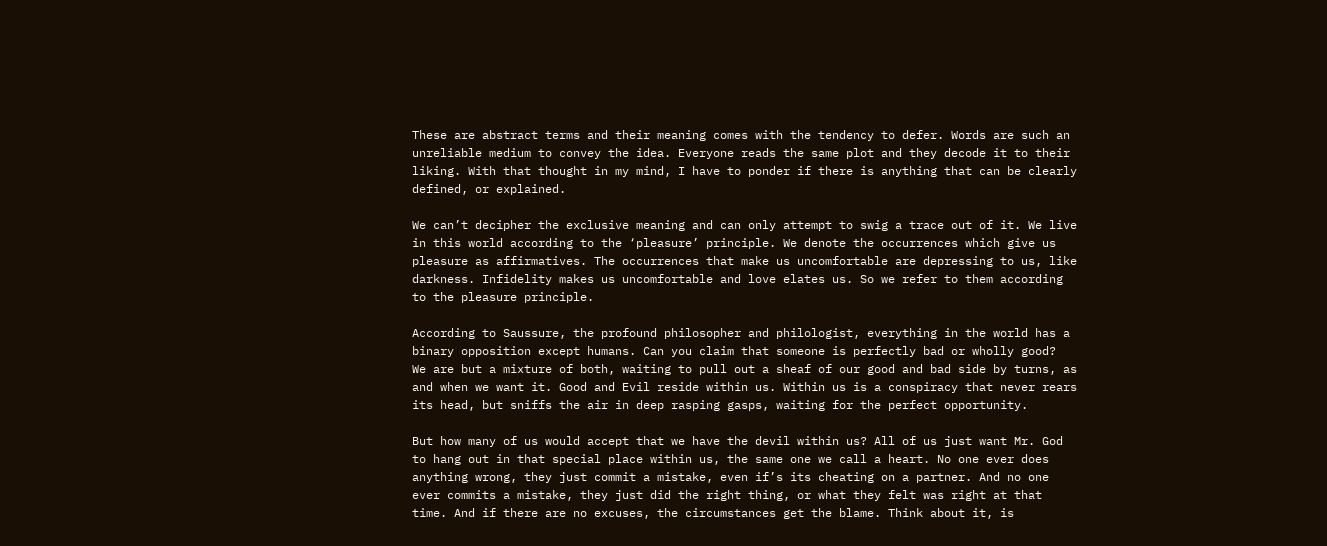These are abstract terms and their meaning comes with the tendency to defer. Words are such an unreliable medium to convey the idea. Everyone reads the same plot and they decode it to their liking. With that thought in my mind, I have to ponder if there is anything that can be clearly defined, or explained.

We can’t decipher the exclusive meaning and can only attempt to swig a trace out of it. We live in this world according to the ‘pleasure’ principle. We denote the occurrences which give us pleasure as affirmatives. The occurrences that make us uncomfortable are depressing to us, like darkness. Infidelity makes us uncomfortable and love elates us. So we refer to them according to the pleasure principle.

According to Saussure, the profound philosopher and philologist, everything in the world has a binary opposition except humans. Can you claim that someone is perfectly bad or wholly good?  We are but a mixture of both, waiting to pull out a sheaf of our good and bad side by turns, as and when we want it. Good and Evil reside within us. Within us is a conspiracy that never rears its head, but sniffs the air in deep rasping gasps, waiting for the perfect opportunity.

But how many of us would accept that we have the devil within us? All of us just want Mr. God to hang out in that special place within us, the same one we call a heart. No one ever does anything wrong, they just commit a mistake, even if’s its cheating on a partner. And no one ever commits a mistake, they just did the right thing, or what they felt was right at that time. And if there are no excuses, the circumstances get the blame. Think about it, is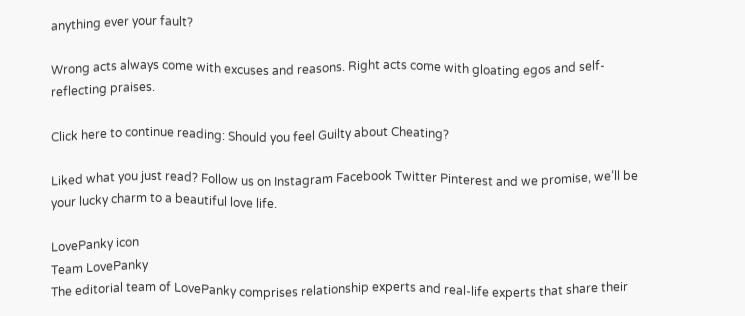anything ever your fault?

Wrong acts always come with excuses and reasons. Right acts come with gloating egos and self-reflecting praises.

Click here to continue reading: Should you feel Guilty about Cheating?

Liked what you just read? Follow us on Instagram Facebook Twitter Pinterest and we promise, we’ll be your lucky charm to a beautiful love life.

LovePanky icon
Team LovePanky
The editorial team of LovePanky comprises relationship experts and real-life experts that share their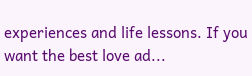experiences and life lessons. If you want the best love ad...